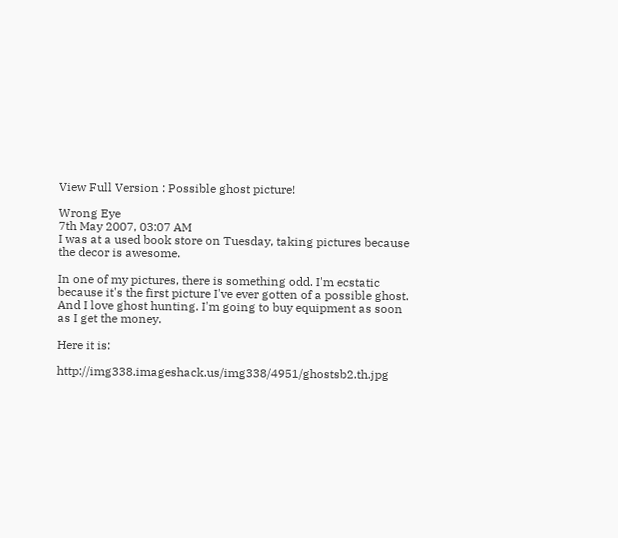View Full Version : Possible ghost picture!

Wrong Eye
7th May 2007, 03:07 AM
I was at a used book store on Tuesday, taking pictures because the decor is awesome.

In one of my pictures, there is something odd. I'm ecstatic because it's the first picture I've ever gotten of a possible ghost. And I love ghost hunting. I'm going to buy equipment as soon as I get the money.

Here it is:

http://img338.imageshack.us/img338/4951/ghostsb2.th.jpg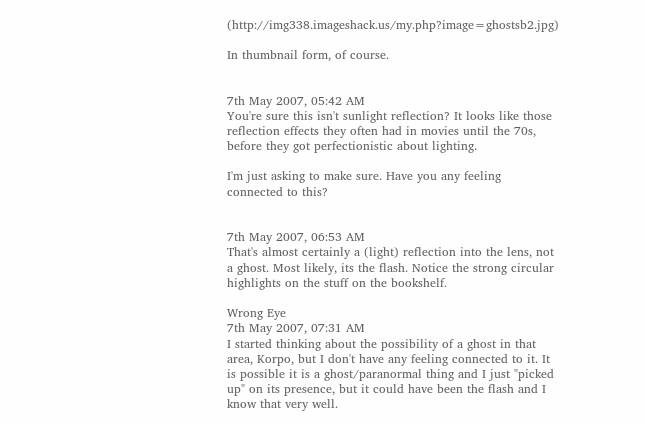(http://img338.imageshack.us/my.php?image=ghostsb2.jpg)

In thumbnail form, of course.


7th May 2007, 05:42 AM
You're sure this isn't sunlight reflection? It looks like those reflection effects they often had in movies until the 70s, before they got perfectionistic about lighting.

I'm just asking to make sure. Have you any feeling connected to this?


7th May 2007, 06:53 AM
That's almost certainly a (light) reflection into the lens, not a ghost. Most likely, its the flash. Notice the strong circular highlights on the stuff on the bookshelf.

Wrong Eye
7th May 2007, 07:31 AM
I started thinking about the possibility of a ghost in that area, Korpo, but I don't have any feeling connected to it. It is possible it is a ghost/paranormal thing and I just "picked up" on its presence, but it could have been the flash and I know that very well.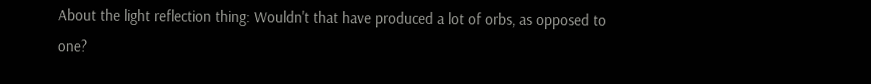About the light reflection thing: Wouldn't that have produced a lot of orbs, as opposed to one?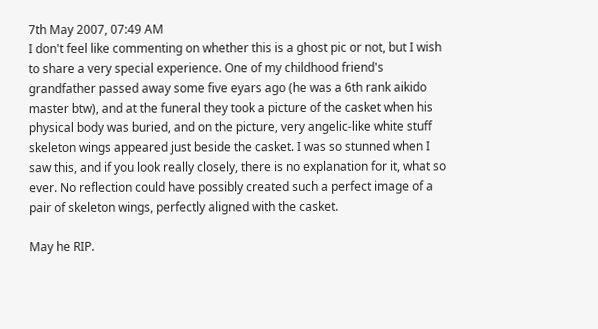7th May 2007, 07:49 AM
I don't feel like commenting on whether this is a ghost pic or not, but I wish to share a very special experience. One of my childhood friend's grandfather passed away some five eyars ago (he was a 6th rank aikido master btw), and at the funeral they took a picture of the casket when his physical body was buried, and on the picture, very angelic-like white stuff skeleton wings appeared just beside the casket. I was so stunned when I saw this, and if you look really closely, there is no explanation for it, what so ever. No reflection could have possibly created such a perfect image of a pair of skeleton wings, perfectly aligned with the casket.

May he RIP.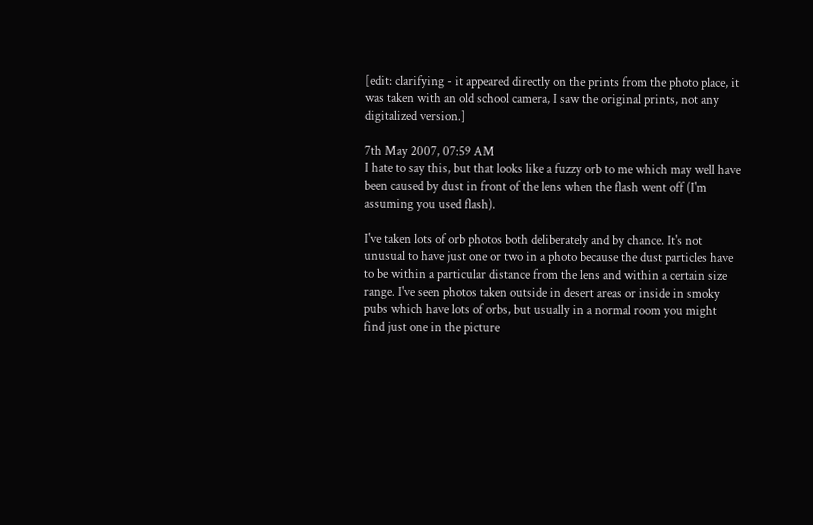[edit: clarifying - it appeared directly on the prints from the photo place, it was taken with an old school camera, I saw the original prints, not any digitalized version.]

7th May 2007, 07:59 AM
I hate to say this, but that looks like a fuzzy orb to me which may well have been caused by dust in front of the lens when the flash went off (I'm assuming you used flash).

I've taken lots of orb photos both deliberately and by chance. It's not unusual to have just one or two in a photo because the dust particles have to be within a particular distance from the lens and within a certain size range. I've seen photos taken outside in desert areas or inside in smoky pubs which have lots of orbs, but usually in a normal room you might find just one in the picture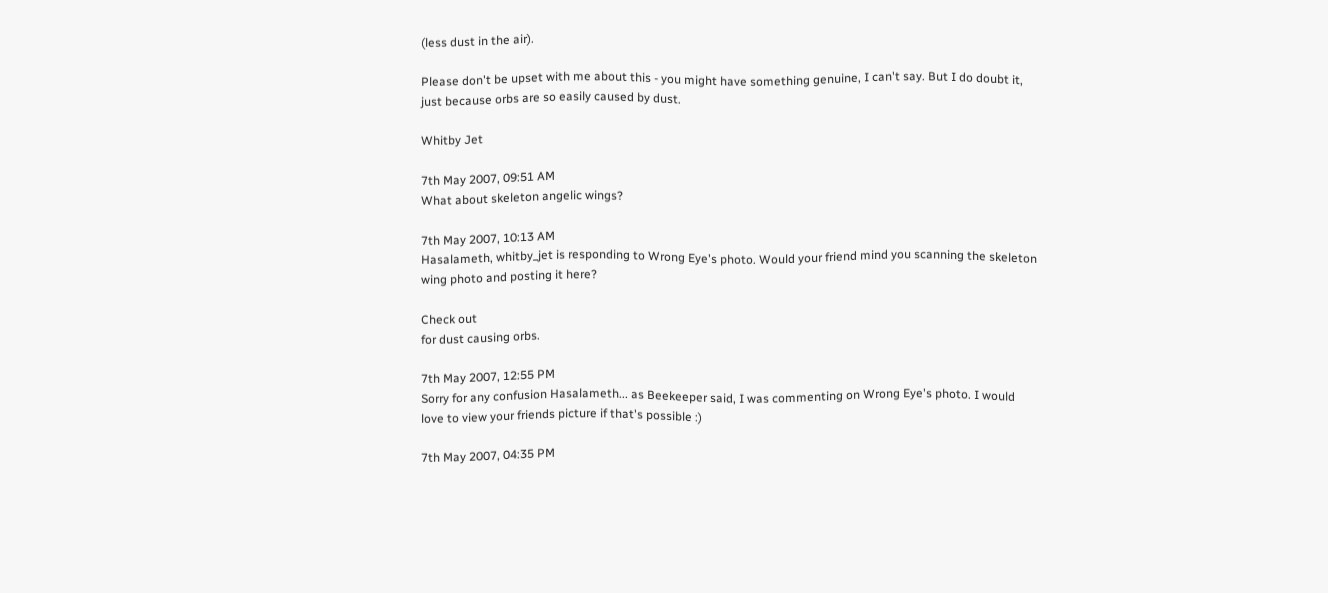(less dust in the air).

Please don't be upset with me about this - you might have something genuine, I can't say. But I do doubt it, just because orbs are so easily caused by dust.

Whitby Jet

7th May 2007, 09:51 AM
What about skeleton angelic wings?

7th May 2007, 10:13 AM
Hasalameth, whitby_jet is responding to Wrong Eye's photo. Would your friend mind you scanning the skeleton wing photo and posting it here?

Check out
for dust causing orbs.

7th May 2007, 12:55 PM
Sorry for any confusion Hasalameth... as Beekeeper said, I was commenting on Wrong Eye's photo. I would love to view your friends picture if that's possible :)

7th May 2007, 04:35 PM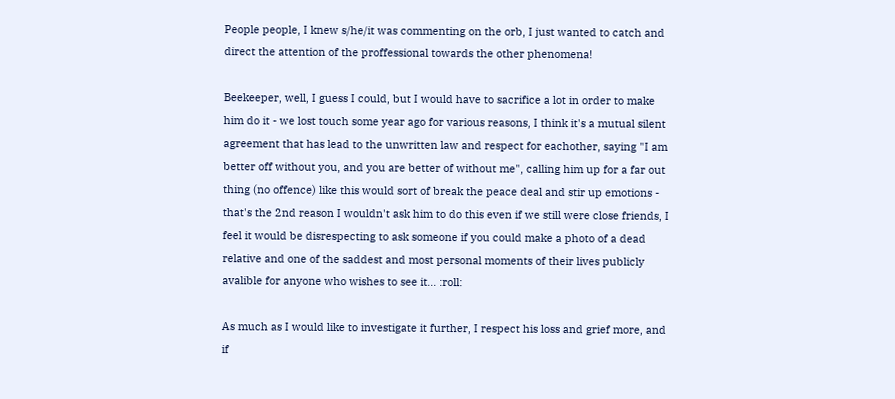People people, I knew s/he/it was commenting on the orb, I just wanted to catch and direct the attention of the proffessional towards the other phenomena!

Beekeeper, well, I guess I could, but I would have to sacrifice a lot in order to make him do it - we lost touch some year ago for various reasons, I think it's a mutual silent agreement that has lead to the unwritten law and respect for eachother, saying "I am better off without you, and you are better of without me", calling him up for a far out thing (no offence) like this would sort of break the peace deal and stir up emotions - that's the 2nd reason I wouldn't ask him to do this even if we still were close friends, I feel it would be disrespecting to ask someone if you could make a photo of a dead relative and one of the saddest and most personal moments of their lives publicly avalible for anyone who wishes to see it... :roll:

As much as I would like to investigate it further, I respect his loss and grief more, and if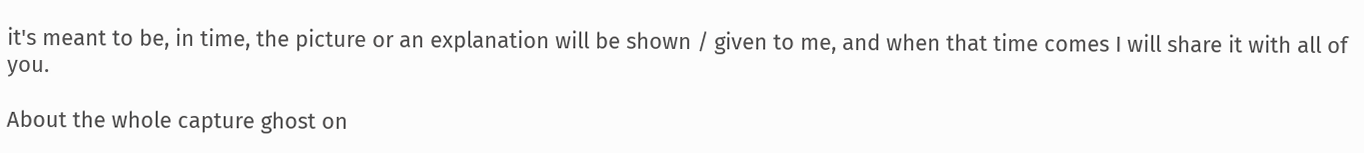it's meant to be, in time, the picture or an explanation will be shown / given to me, and when that time comes I will share it with all of you.

About the whole capture ghost on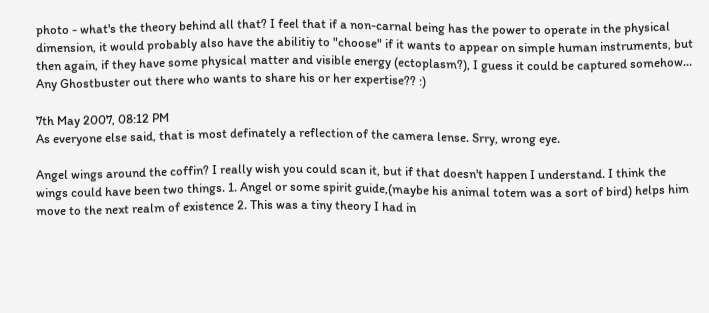photo - what's the theory behind all that? I feel that if a non-carnal being has the power to operate in the physical dimension, it would probably also have the abilitiy to "choose" if it wants to appear on simple human instruments, but then again, if they have some physical matter and visible energy (ectoplasm?), I guess it could be captured somehow... Any Ghostbuster out there who wants to share his or her expertise?? :)

7th May 2007, 08:12 PM
As everyone else said, that is most definately a reflection of the camera lense. Srry, wrong eye.

Angel wings around the coffin? I really wish you could scan it, but if that doesn't happen I understand. I think the wings could have been two things. 1. Angel or some spirit guide,(maybe his animal totem was a sort of bird) helps him move to the next realm of existence 2. This was a tiny theory I had in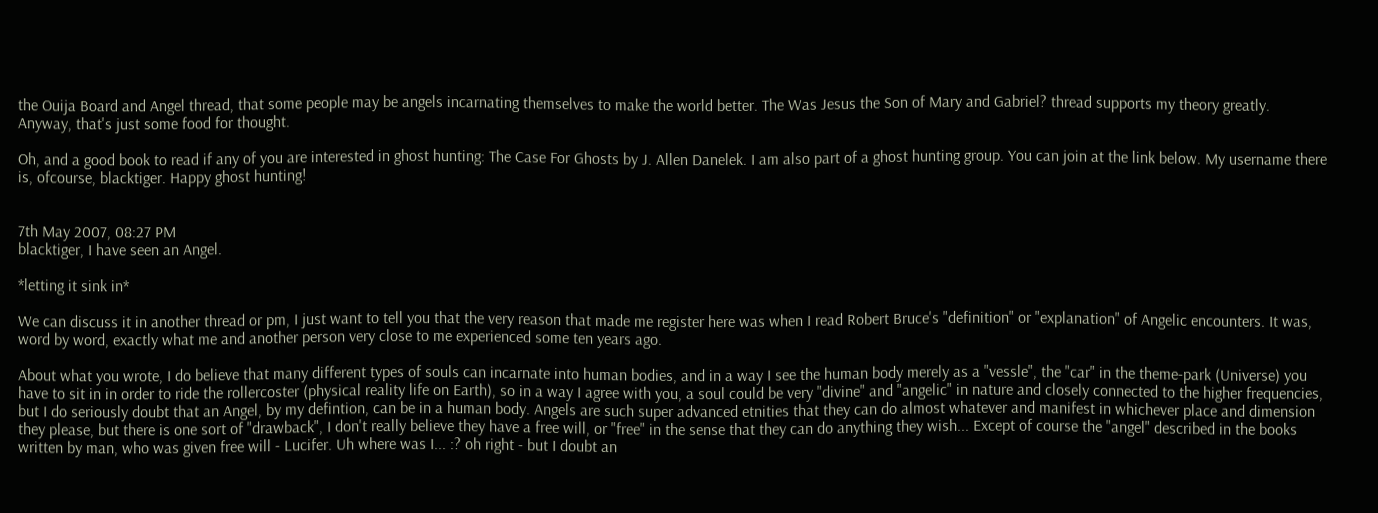the Ouija Board and Angel thread, that some people may be angels incarnating themselves to make the world better. The Was Jesus the Son of Mary and Gabriel? thread supports my theory greatly. Anyway, that's just some food for thought.

Oh, and a good book to read if any of you are interested in ghost hunting: The Case For Ghosts by J. Allen Danelek. I am also part of a ghost hunting group. You can join at the link below. My username there is, ofcourse, blacktiger. Happy ghost hunting!


7th May 2007, 08:27 PM
blacktiger, I have seen an Angel.

*letting it sink in*

We can discuss it in another thread or pm, I just want to tell you that the very reason that made me register here was when I read Robert Bruce's "definition" or "explanation" of Angelic encounters. It was, word by word, exactly what me and another person very close to me experienced some ten years ago.

About what you wrote, I do believe that many different types of souls can incarnate into human bodies, and in a way I see the human body merely as a "vessle", the "car" in the theme-park (Universe) you have to sit in in order to ride the rollercoster (physical reality life on Earth), so in a way I agree with you, a soul could be very "divine" and "angelic" in nature and closely connected to the higher frequencies, but I do seriously doubt that an Angel, by my defintion, can be in a human body. Angels are such super advanced etnities that they can do almost whatever and manifest in whichever place and dimension they please, but there is one sort of "drawback", I don't really believe they have a free will, or "free" in the sense that they can do anything they wish... Except of course the "angel" described in the books written by man, who was given free will - Lucifer. Uh where was I... :? oh right - but I doubt an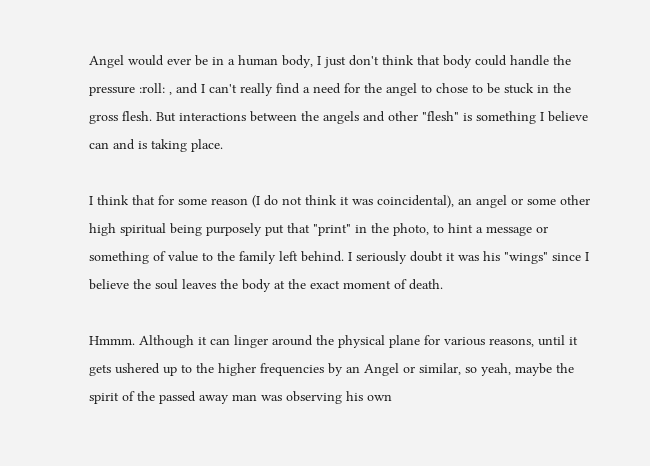Angel would ever be in a human body, I just don't think that body could handle the pressure :roll: , and I can't really find a need for the angel to chose to be stuck in the gross flesh. But interactions between the angels and other "flesh" is something I believe can and is taking place.

I think that for some reason (I do not think it was coincidental), an angel or some other high spiritual being purposely put that "print" in the photo, to hint a message or something of value to the family left behind. I seriously doubt it was his "wings" since I believe the soul leaves the body at the exact moment of death.

Hmmm. Although it can linger around the physical plane for various reasons, until it gets ushered up to the higher frequencies by an Angel or similar, so yeah, maybe the spirit of the passed away man was observing his own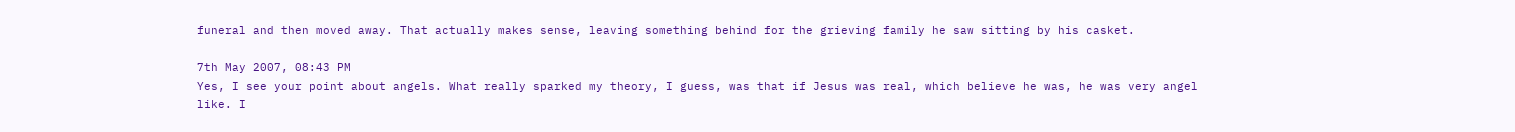funeral and then moved away. That actually makes sense, leaving something behind for the grieving family he saw sitting by his casket.

7th May 2007, 08:43 PM
Yes, I see your point about angels. What really sparked my theory, I guess, was that if Jesus was real, which believe he was, he was very angel like. I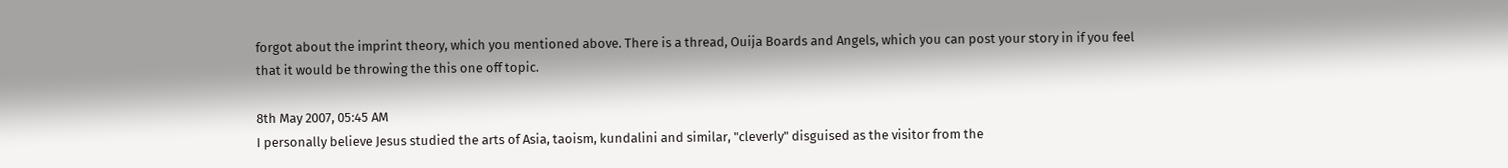forgot about the imprint theory, which you mentioned above. There is a thread, Ouija Boards and Angels, which you can post your story in if you feel that it would be throwing the this one off topic.

8th May 2007, 05:45 AM
I personally believe Jesus studied the arts of Asia, taoism, kundalini and similar, "cleverly" disguised as the visitor from the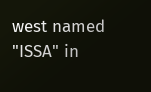west named "ISSA" in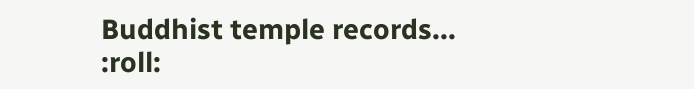Buddhist temple records... :roll: